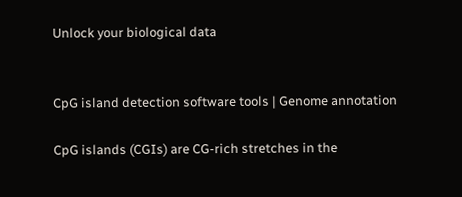Unlock your biological data


CpG island detection software tools | Genome annotation

CpG islands (CGIs) are CG-rich stretches in the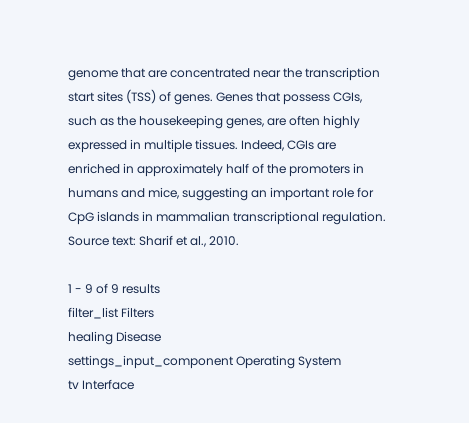genome that are concentrated near the transcription start sites (TSS) of genes. Genes that possess CGIs, such as the housekeeping genes, are often highly expressed in multiple tissues. Indeed, CGIs are enriched in approximately half of the promoters in humans and mice, suggesting an important role for CpG islands in mammalian transcriptional regulation. Source text: Sharif et al., 2010.

1 - 9 of 9 results
filter_list Filters
healing Disease
settings_input_component Operating System
tv Interface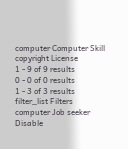computer Computer Skill
copyright License
1 - 9 of 9 results
0 - 0 of 0 results
1 - 3 of 3 results
filter_list Filters
computer Job seeker
Disable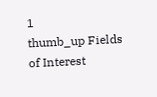1
thumb_up Fields of Interest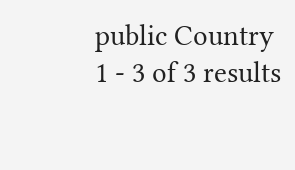public Country
1 - 3 of 3 results